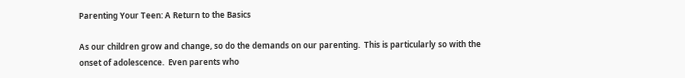Parenting Your Teen: A Return to the Basics

As our children grow and change, so do the demands on our parenting.  This is particularly so with the onset of adolescence.  Even parents who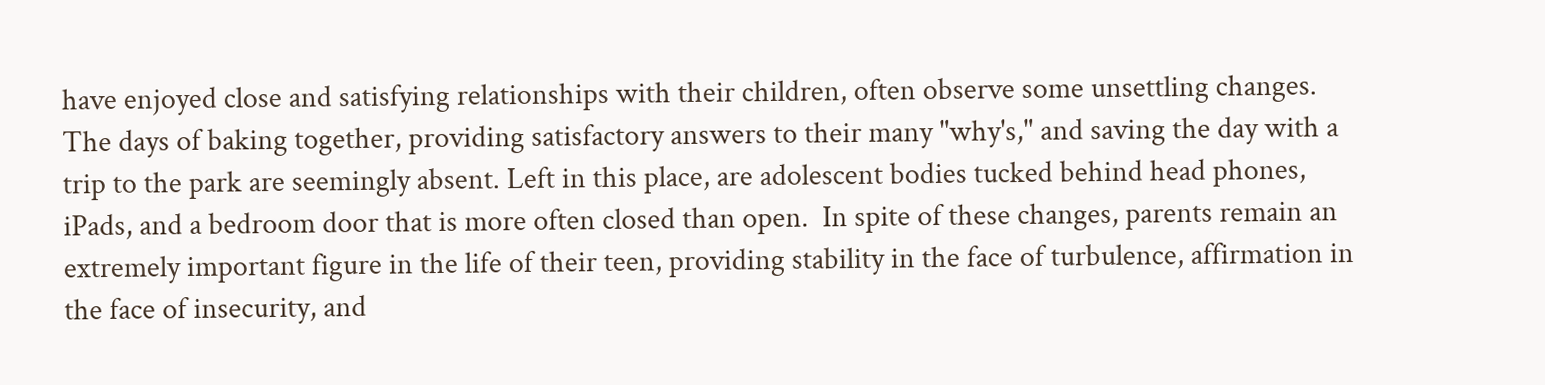have enjoyed close and satisfying relationships with their children, often observe some unsettling changes.  The days of baking together, providing satisfactory answers to their many "why's," and saving the day with a trip to the park are seemingly absent. Left in this place, are adolescent bodies tucked behind head phones, iPads, and a bedroom door that is more often closed than open.  In spite of these changes, parents remain an extremely important figure in the life of their teen, providing stability in the face of turbulence, affirmation in the face of insecurity, and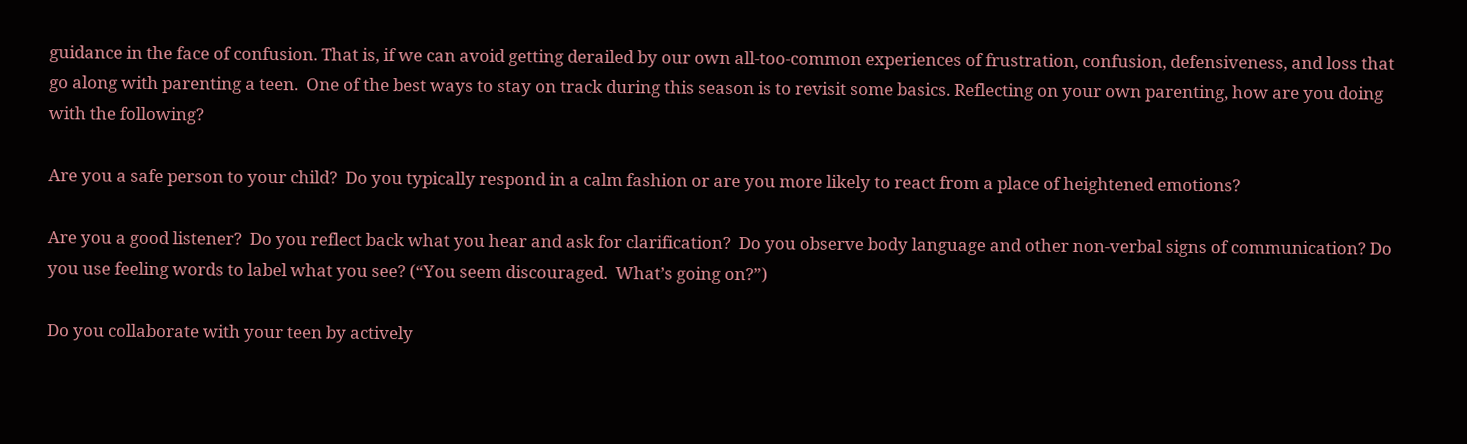guidance in the face of confusion. That is, if we can avoid getting derailed by our own all-too-common experiences of frustration, confusion, defensiveness, and loss that go along with parenting a teen.  One of the best ways to stay on track during this season is to revisit some basics. Reflecting on your own parenting, how are you doing with the following?

Are you a safe person to your child?  Do you typically respond in a calm fashion or are you more likely to react from a place of heightened emotions?

Are you a good listener?  Do you reflect back what you hear and ask for clarification?  Do you observe body language and other non-verbal signs of communication? Do you use feeling words to label what you see? (“You seem discouraged.  What’s going on?”)

Do you collaborate with your teen by actively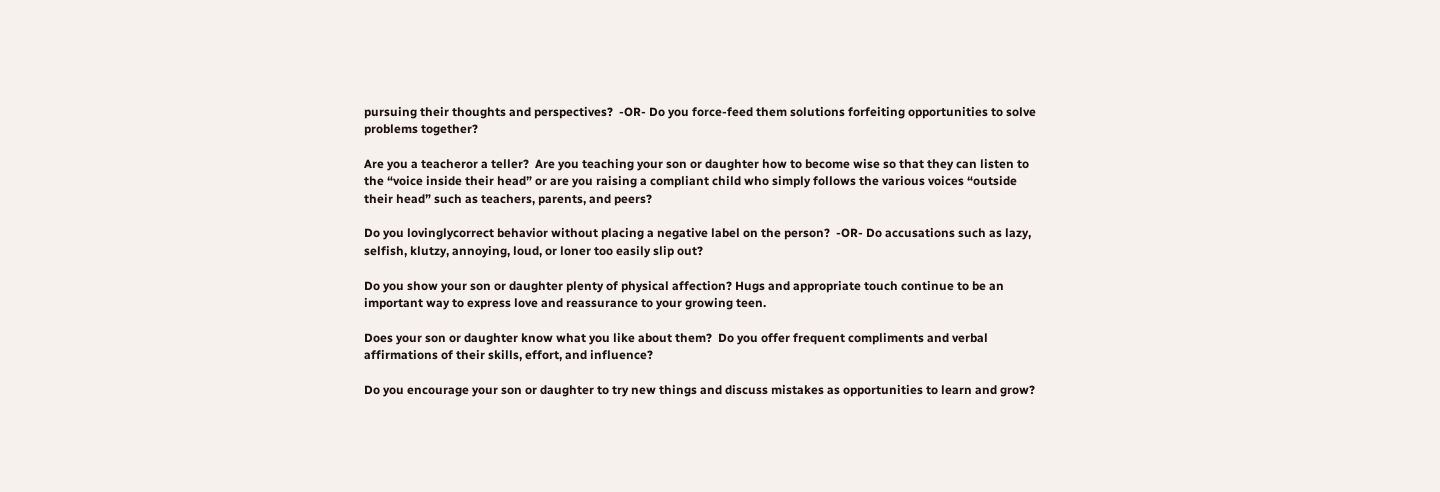pursuing their thoughts and perspectives?  -OR- Do you force-feed them solutions forfeiting opportunities to solve problems together?

Are you a teacheror a teller?  Are you teaching your son or daughter how to become wise so that they can listen to the “voice inside their head” or are you raising a compliant child who simply follows the various voices “outside their head” such as teachers, parents, and peers?

Do you lovinglycorrect behavior without placing a negative label on the person?  -OR- Do accusations such as lazy, selfish, klutzy, annoying, loud, or loner too easily slip out?

Do you show your son or daughter plenty of physical affection? Hugs and appropriate touch continue to be an important way to express love and reassurance to your growing teen.

Does your son or daughter know what you like about them?  Do you offer frequent compliments and verbal affirmations of their skills, effort, and influence?

Do you encourage your son or daughter to try new things and discuss mistakes as opportunities to learn and grow?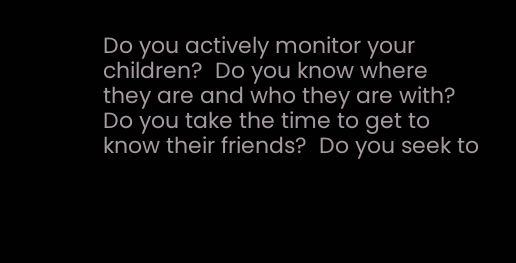Do you actively monitor your children?  Do you know where they are and who they are with?  Do you take the time to get to know their friends?  Do you seek to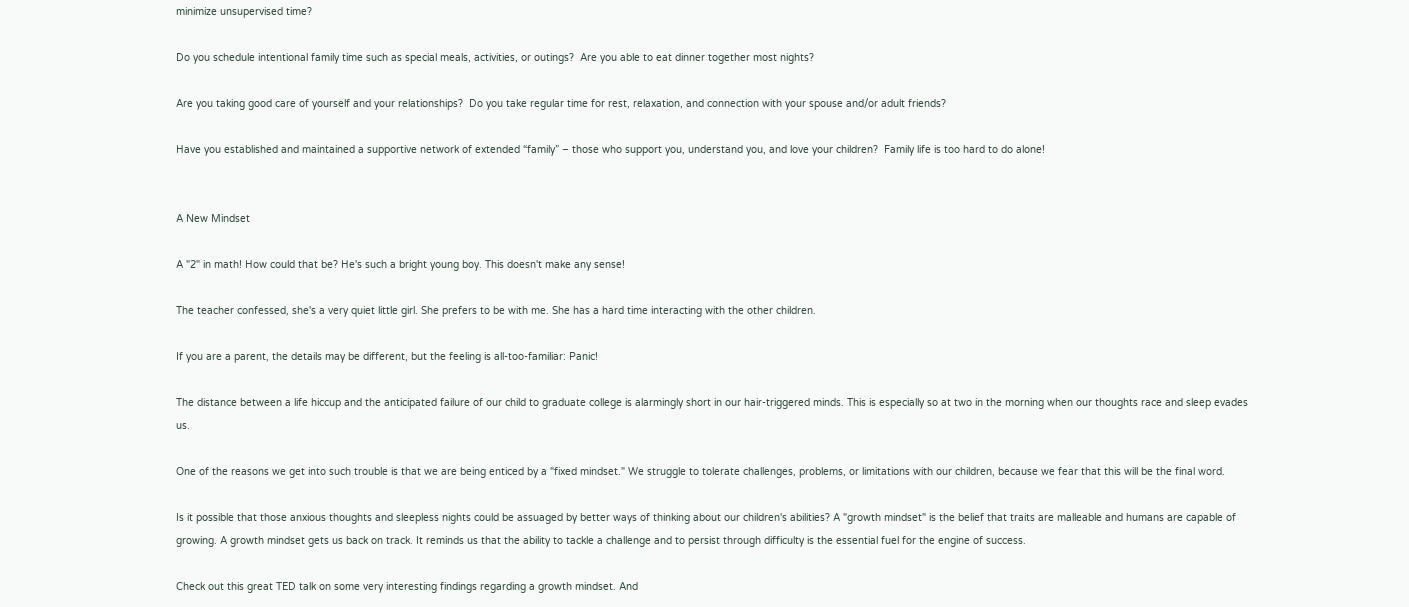minimize unsupervised time?

Do you schedule intentional family time such as special meals, activities, or outings?  Are you able to eat dinner together most nights?

Are you taking good care of yourself and your relationships?  Do you take regular time for rest, relaxation, and connection with your spouse and/or adult friends?

Have you established and maintained a supportive network of extended “family” – those who support you, understand you, and love your children?  Family life is too hard to do alone!


A New Mindset

A "2" in math! How could that be? He's such a bright young boy. This doesn't make any sense!

The teacher confessed, she's a very quiet little girl. She prefers to be with me. She has a hard time interacting with the other children.

If you are a parent, the details may be different, but the feeling is all-too-familiar: Panic!

The distance between a life hiccup and the anticipated failure of our child to graduate college is alarmingly short in our hair-triggered minds. This is especially so at two in the morning when our thoughts race and sleep evades us.

One of the reasons we get into such trouble is that we are being enticed by a "fixed mindset." We struggle to tolerate challenges, problems, or limitations with our children, because we fear that this will be the final word.

Is it possible that those anxious thoughts and sleepless nights could be assuaged by better ways of thinking about our children's abilities? A "growth mindset" is the belief that traits are malleable and humans are capable of growing. A growth mindset gets us back on track. It reminds us that the ability to tackle a challenge and to persist through difficulty is the essential fuel for the engine of success.

Check out this great TED talk on some very interesting findings regarding a growth mindset. And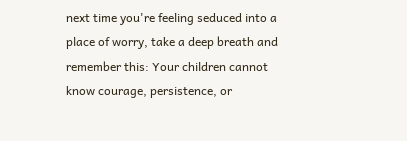next time you're feeling seduced into a place of worry, take a deep breath and remember this: Your children cannot know courage, persistence, or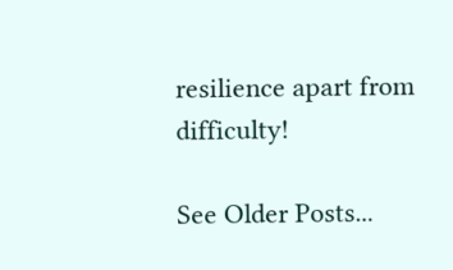resilience apart from difficulty!

See Older Posts...